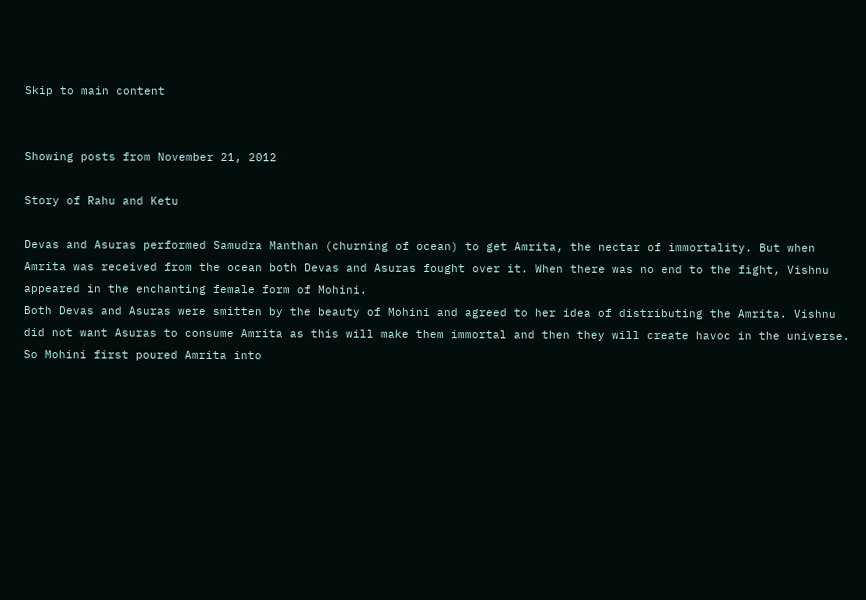Skip to main content


Showing posts from November 21, 2012

Story of Rahu and Ketu

Devas and Asuras performed Samudra Manthan (churning of ocean) to get Amrita, the nectar of immortality. But when Amrita was received from the ocean both Devas and Asuras fought over it. When there was no end to the fight, Vishnu appeared in the enchanting female form of Mohini.
Both Devas and Asuras were smitten by the beauty of Mohini and agreed to her idea of distributing the Amrita. Vishnu did not want Asuras to consume Amrita as this will make them immortal and then they will create havoc in the universe.
So Mohini first poured Amrita into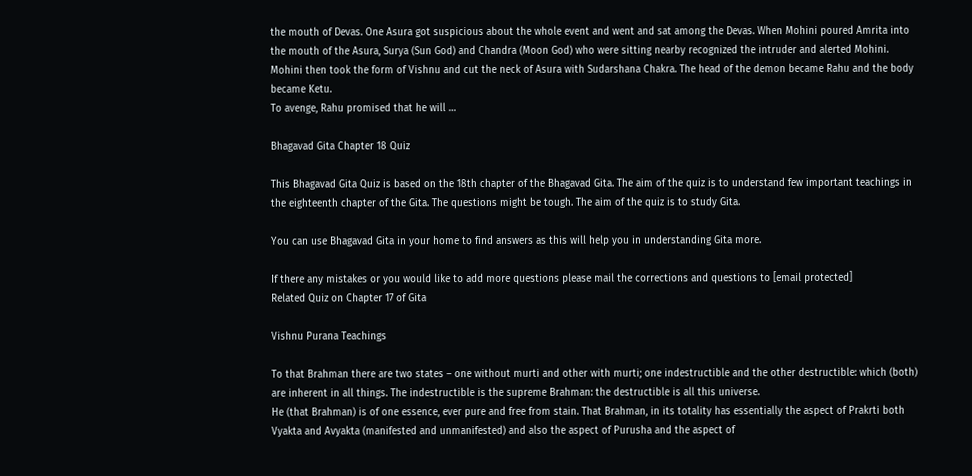the mouth of Devas. One Asura got suspicious about the whole event and went and sat among the Devas. When Mohini poured Amrita into the mouth of the Asura, Surya (Sun God) and Chandra (Moon God) who were sitting nearby recognized the intruder and alerted Mohini.
Mohini then took the form of Vishnu and cut the neck of Asura with Sudarshana Chakra. The head of the demon became Rahu and the body became Ketu.
To avenge, Rahu promised that he will …

Bhagavad Gita Chapter 18 Quiz

This Bhagavad Gita Quiz is based on the 18th chapter of the Bhagavad Gita. The aim of the quiz is to understand few important teachings in the eighteenth chapter of the Gita. The questions might be tough. The aim of the quiz is to study Gita.

You can use Bhagavad Gita in your home to find answers as this will help you in understanding Gita more.

If there any mistakes or you would like to add more questions please mail the corrections and questions to [email protected]
Related Quiz on Chapter 17 of Gita

Vishnu Purana Teachings

To that Brahman there are two states – one without murti and other with murti; one indestructible and the other destructible: which (both) are inherent in all things. The indestructible is the supreme Brahman: the destructible is all this universe.
He (that Brahman) is of one essence, ever pure and free from stain. That Brahman, in its totality has essentially the aspect of Prakrti both Vyakta and Avyakta (manifested and unmanifested) and also the aspect of Purusha and the aspect of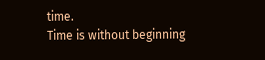time.
Time is without beginning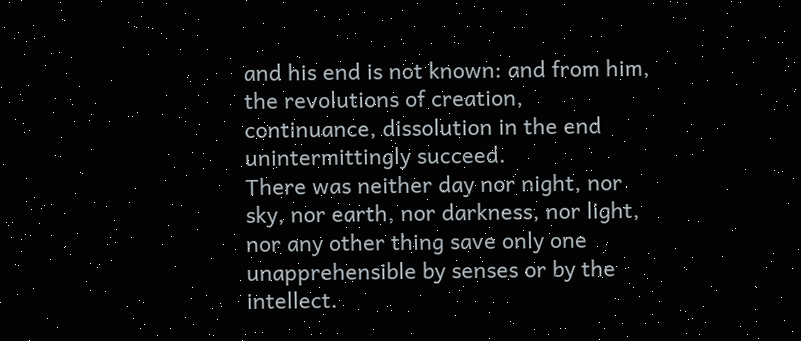and his end is not known: and from him, the revolutions of creation, continuance, dissolution in the end unintermittingly succeed.
There was neither day nor night, nor sky, nor earth, nor darkness, nor light, nor any other thing save only one unapprehensible by senses or by the intellect.